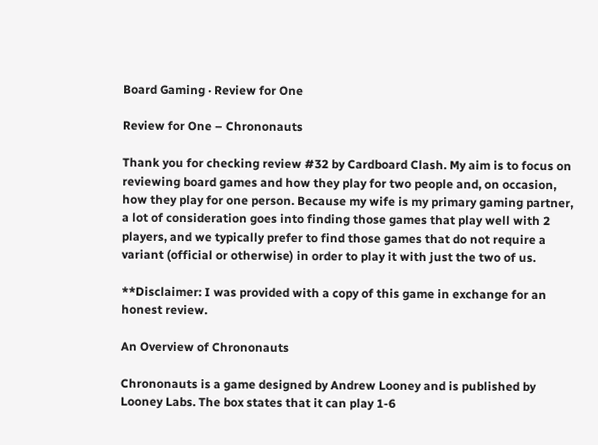Board Gaming · Review for One

Review for One – Chrononauts

Thank you for checking review #32 by Cardboard Clash. My aim is to focus on reviewing board games and how they play for two people and, on occasion, how they play for one person. Because my wife is my primary gaming partner, a lot of consideration goes into finding those games that play well with 2 players, and we typically prefer to find those games that do not require a variant (official or otherwise) in order to play it with just the two of us.

**Disclaimer: I was provided with a copy of this game in exchange for an honest review.

An Overview of Chrononauts

Chrononauts is a game designed by Andrew Looney and is published by Looney Labs. The box states that it can play 1-6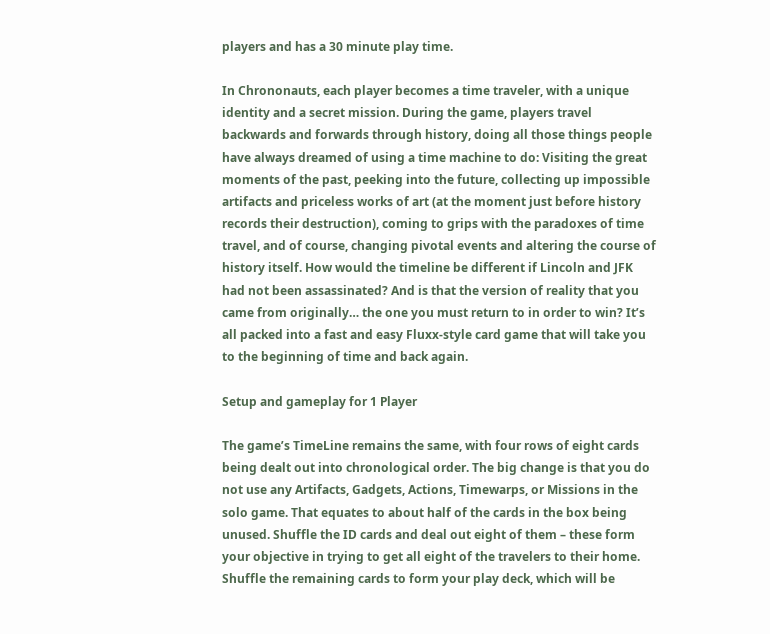players and has a 30 minute play time.

In Chrononauts, each player becomes a time traveler, with a unique identity and a secret mission. During the game, players travel backwards and forwards through history, doing all those things people have always dreamed of using a time machine to do: Visiting the great moments of the past, peeking into the future, collecting up impossible artifacts and priceless works of art (at the moment just before history records their destruction), coming to grips with the paradoxes of time travel, and of course, changing pivotal events and altering the course of history itself. How would the timeline be different if Lincoln and JFK had not been assassinated? And is that the version of reality that you came from originally… the one you must return to in order to win? It’s all packed into a fast and easy Fluxx-style card game that will take you to the beginning of time and back again.

Setup and gameplay for 1 Player

The game’s TimeLine remains the same, with four rows of eight cards being dealt out into chronological order. The big change is that you do not use any Artifacts, Gadgets, Actions, Timewarps, or Missions in the solo game. That equates to about half of the cards in the box being unused. Shuffle the ID cards and deal out eight of them – these form your objective in trying to get all eight of the travelers to their home. Shuffle the remaining cards to form your play deck, which will be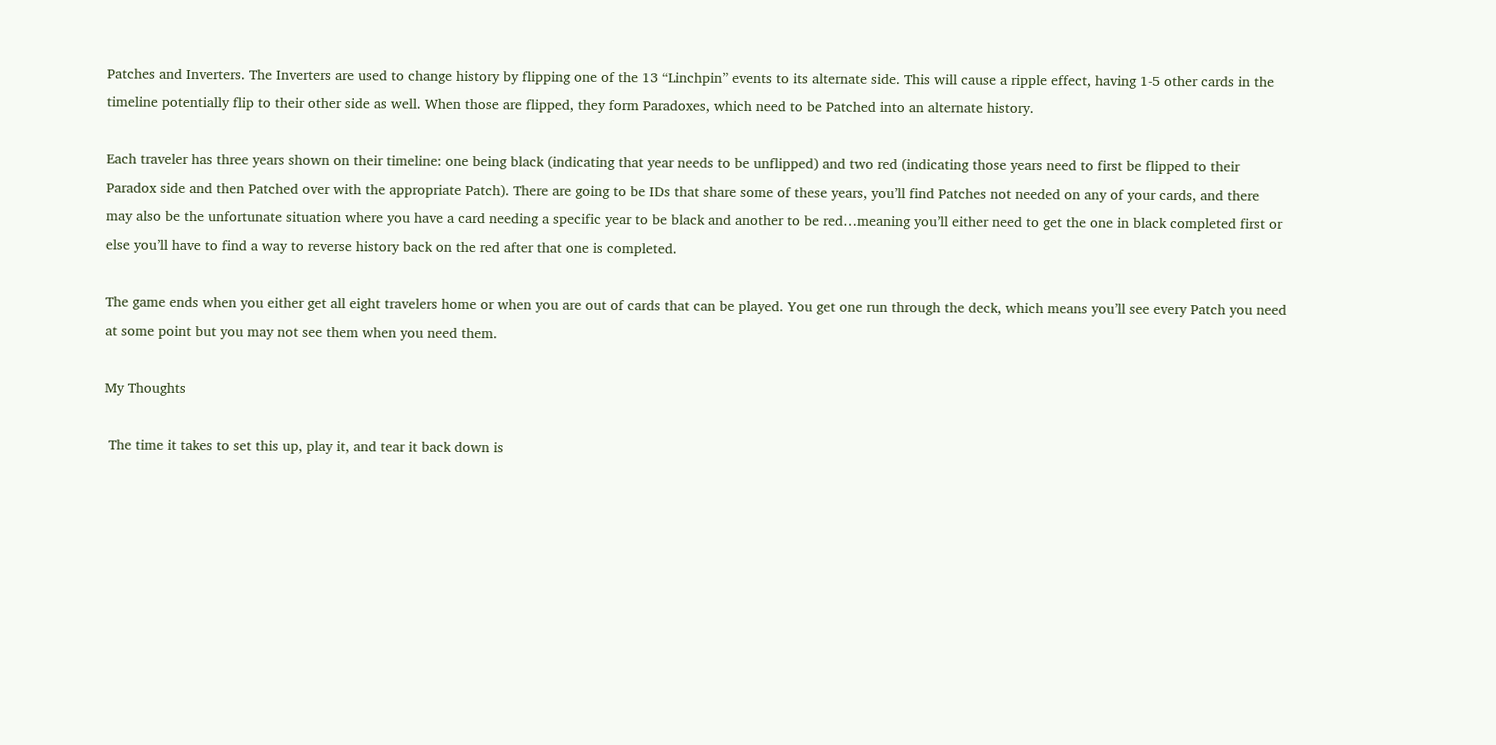Patches and Inverters. The Inverters are used to change history by flipping one of the 13 “Linchpin” events to its alternate side. This will cause a ripple effect, having 1-5 other cards in the timeline potentially flip to their other side as well. When those are flipped, they form Paradoxes, which need to be Patched into an alternate history.

Each traveler has three years shown on their timeline: one being black (indicating that year needs to be unflipped) and two red (indicating those years need to first be flipped to their Paradox side and then Patched over with the appropriate Patch). There are going to be IDs that share some of these years, you’ll find Patches not needed on any of your cards, and there may also be the unfortunate situation where you have a card needing a specific year to be black and another to be red…meaning you’ll either need to get the one in black completed first or else you’ll have to find a way to reverse history back on the red after that one is completed.

The game ends when you either get all eight travelers home or when you are out of cards that can be played. You get one run through the deck, which means you’ll see every Patch you need at some point but you may not see them when you need them.

My Thoughts

 The time it takes to set this up, play it, and tear it back down is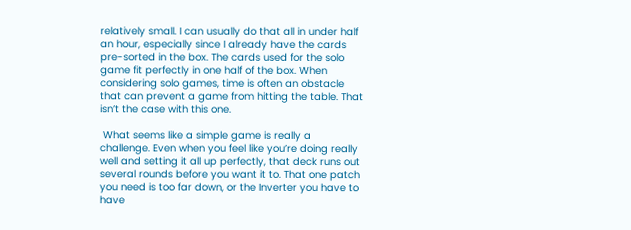relatively small. I can usually do that all in under half an hour, especially since I already have the cards pre-sorted in the box. The cards used for the solo game fit perfectly in one half of the box. When considering solo games, time is often an obstacle that can prevent a game from hitting the table. That isn’t the case with this one.

 What seems like a simple game is really a challenge. Even when you feel like you’re doing really well and setting it all up perfectly, that deck runs out several rounds before you want it to. That one patch you need is too far down, or the Inverter you have to have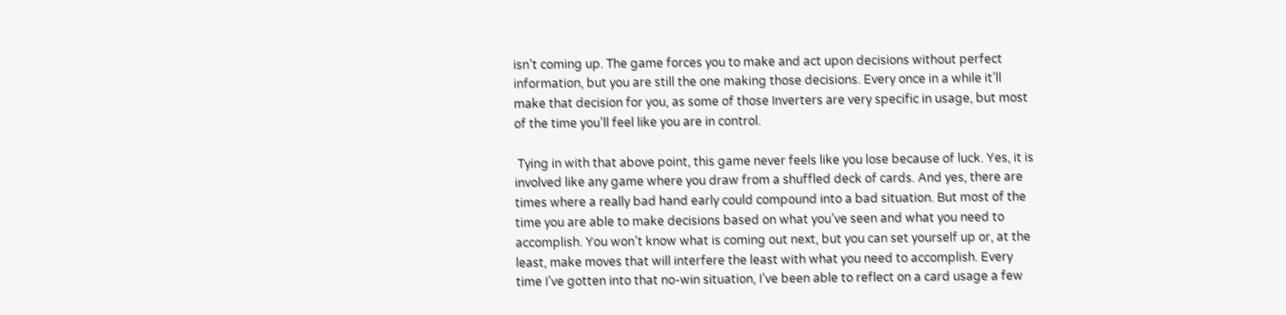isn’t coming up. The game forces you to make and act upon decisions without perfect information, but you are still the one making those decisions. Every once in a while it’ll make that decision for you, as some of those Inverters are very specific in usage, but most of the time you’ll feel like you are in control.

 Tying in with that above point, this game never feels like you lose because of luck. Yes, it is involved like any game where you draw from a shuffled deck of cards. And yes, there are times where a really bad hand early could compound into a bad situation. But most of the time you are able to make decisions based on what you’ve seen and what you need to accomplish. You won’t know what is coming out next, but you can set yourself up or, at the least, make moves that will interfere the least with what you need to accomplish. Every time I’ve gotten into that no-win situation, I’ve been able to reflect on a card usage a few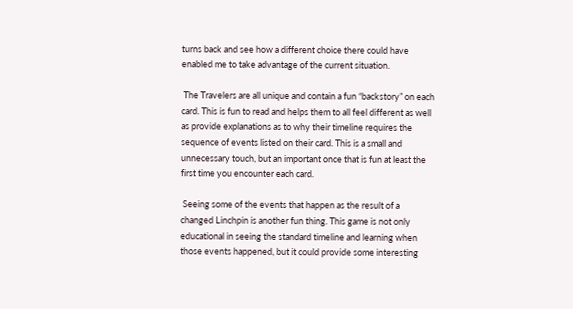turns back and see how a different choice there could have enabled me to take advantage of the current situation.

 The Travelers are all unique and contain a fun “backstory” on each card. This is fun to read and helps them to all feel different as well as provide explanations as to why their timeline requires the sequence of events listed on their card. This is a small and unnecessary touch, but an important once that is fun at least the first time you encounter each card.

 Seeing some of the events that happen as the result of a changed Linchpin is another fun thing. This game is not only educational in seeing the standard timeline and learning when those events happened, but it could provide some interesting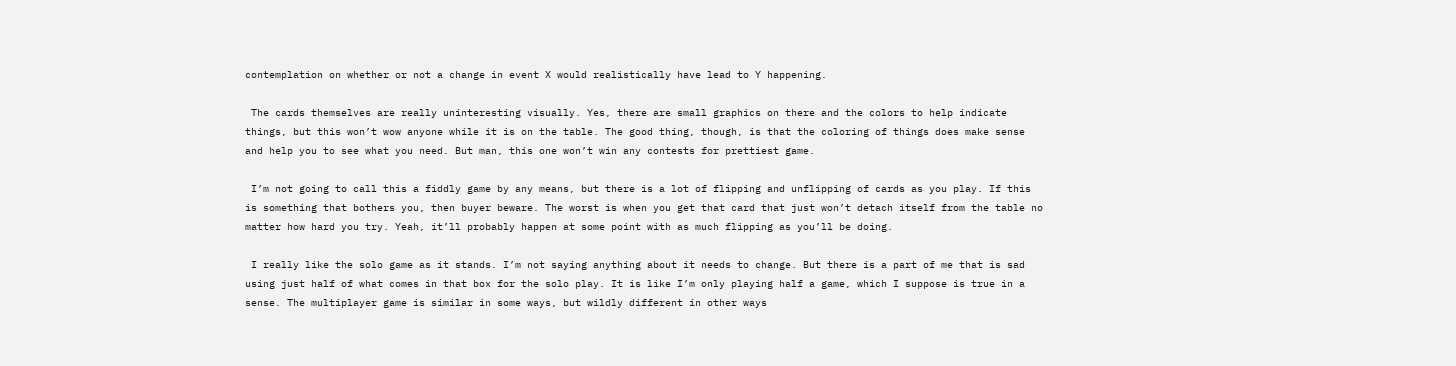contemplation on whether or not a change in event X would realistically have lead to Y happening.

 The cards themselves are really uninteresting visually. Yes, there are small graphics on there and the colors to help indicate things, but this won’t wow anyone while it is on the table. The good thing, though, is that the coloring of things does make sense and help you to see what you need. But man, this one won’t win any contests for prettiest game.

 I’m not going to call this a fiddly game by any means, but there is a lot of flipping and unflipping of cards as you play. If this is something that bothers you, then buyer beware. The worst is when you get that card that just won’t detach itself from the table no matter how hard you try. Yeah, it’ll probably happen at some point with as much flipping as you’ll be doing.

 I really like the solo game as it stands. I’m not saying anything about it needs to change. But there is a part of me that is sad using just half of what comes in that box for the solo play. It is like I’m only playing half a game, which I suppose is true in a sense. The multiplayer game is similar in some ways, but wildly different in other ways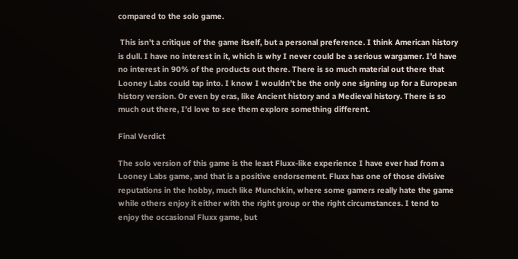compared to the solo game.

 This isn’t a critique of the game itself, but a personal preference. I think American history is dull. I have no interest in it, which is why I never could be a serious wargamer. I’d have no interest in 90% of the products out there. There is so much material out there that Looney Labs could tap into. I know I wouldn’t be the only one signing up for a European history version. Or even by eras, like Ancient history and a Medieval history. There is so much out there, I’d love to see them explore something different.

Final Verdict

The solo version of this game is the least Fluxx-like experience I have ever had from a Looney Labs game, and that is a positive endorsement. Fluxx has one of those divisive reputations in the hobby, much like Munchkin, where some gamers really hate the game while others enjoy it either with the right group or the right circumstances. I tend to enjoy the occasional Fluxx game, but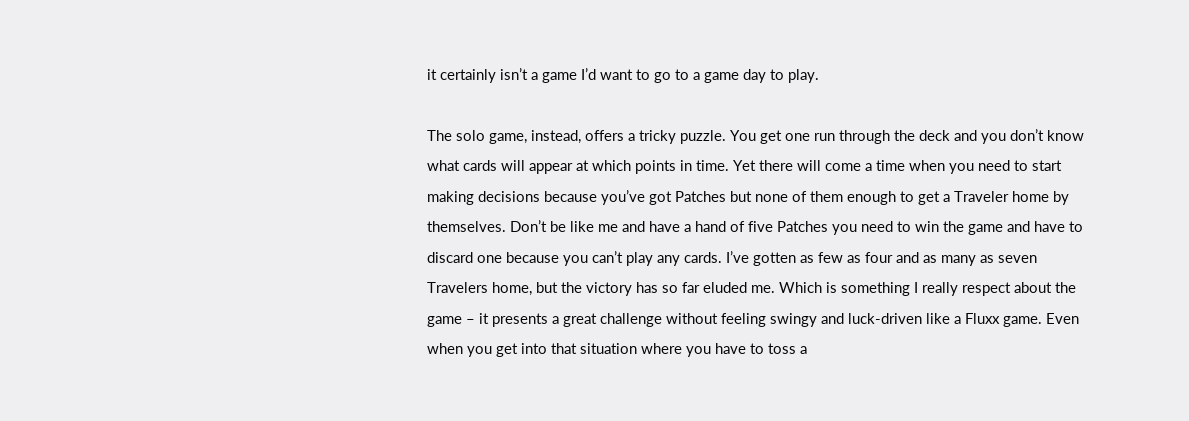it certainly isn’t a game I’d want to go to a game day to play.

The solo game, instead, offers a tricky puzzle. You get one run through the deck and you don’t know what cards will appear at which points in time. Yet there will come a time when you need to start making decisions because you’ve got Patches but none of them enough to get a Traveler home by themselves. Don’t be like me and have a hand of five Patches you need to win the game and have to discard one because you can’t play any cards. I’ve gotten as few as four and as many as seven Travelers home, but the victory has so far eluded me. Which is something I really respect about the game – it presents a great challenge without feeling swingy and luck-driven like a Fluxx game. Even when you get into that situation where you have to toss a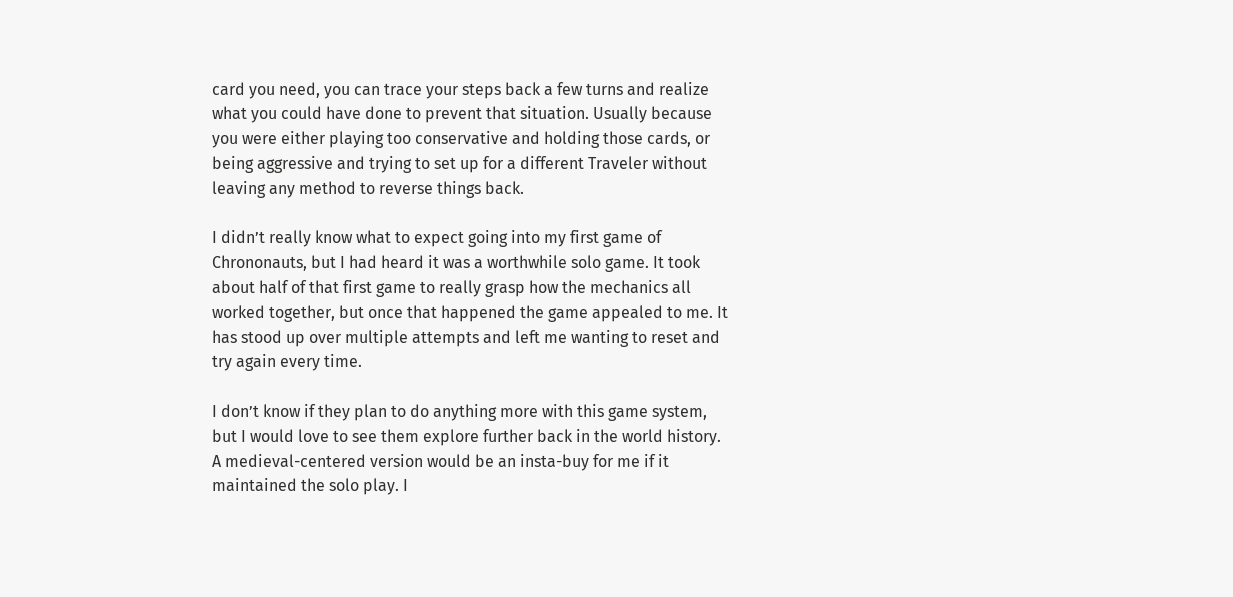card you need, you can trace your steps back a few turns and realize what you could have done to prevent that situation. Usually because you were either playing too conservative and holding those cards, or being aggressive and trying to set up for a different Traveler without leaving any method to reverse things back.

I didn’t really know what to expect going into my first game of Chrononauts, but I had heard it was a worthwhile solo game. It took about half of that first game to really grasp how the mechanics all worked together, but once that happened the game appealed to me. It has stood up over multiple attempts and left me wanting to reset and try again every time.

I don’t know if they plan to do anything more with this game system, but I would love to see them explore further back in the world history. A medieval-centered version would be an insta-buy for me if it maintained the solo play. I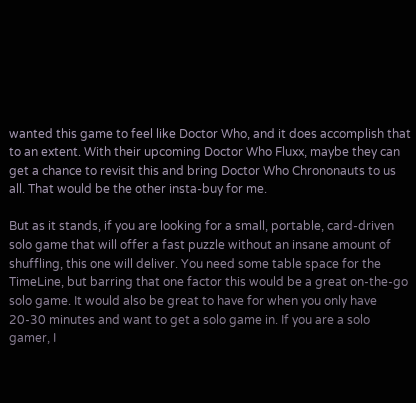wanted this game to feel like Doctor Who, and it does accomplish that to an extent. With their upcoming Doctor Who Fluxx, maybe they can get a chance to revisit this and bring Doctor Who Chrononauts to us all. That would be the other insta-buy for me.

But as it stands, if you are looking for a small, portable, card-driven solo game that will offer a fast puzzle without an insane amount of shuffling, this one will deliver. You need some table space for the TimeLine, but barring that one factor this would be a great on-the-go solo game. It would also be great to have for when you only have 20-30 minutes and want to get a solo game in. If you are a solo gamer, I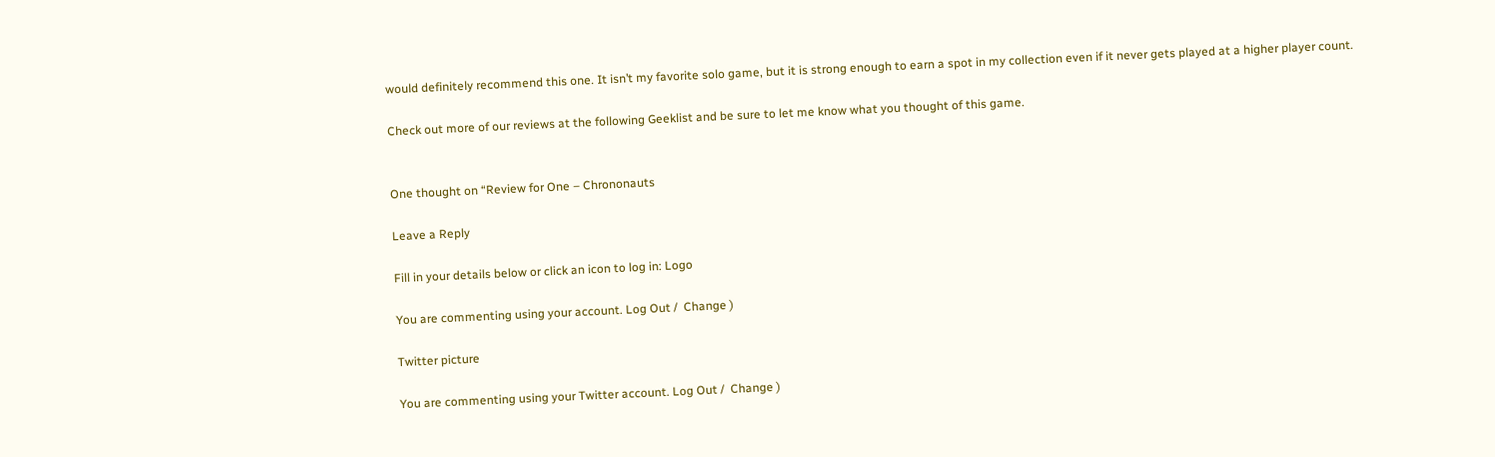would definitely recommend this one. It isn’t my favorite solo game, but it is strong enough to earn a spot in my collection even if it never gets played at a higher player count.

Check out more of our reviews at the following Geeklist and be sure to let me know what you thought of this game.


One thought on “Review for One – Chrononauts

Leave a Reply

Fill in your details below or click an icon to log in: Logo

You are commenting using your account. Log Out /  Change )

Twitter picture

You are commenting using your Twitter account. Log Out /  Change )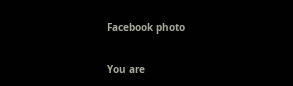Facebook photo

You are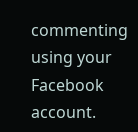commenting using your Facebook account.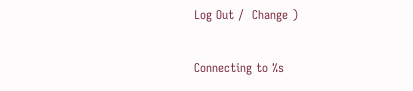Log Out /  Change )

Connecting to %s